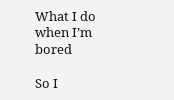What I do when I’m bored

So I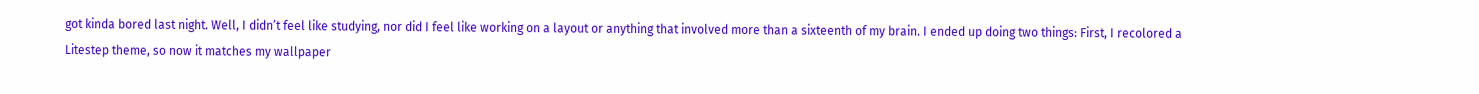got kinda bored last night. Well, I didn’t feel like studying, nor did I feel like working on a layout or anything that involved more than a sixteenth of my brain. I ended up doing two things: First, I recolored a Litestep theme, so now it matches my wallpaper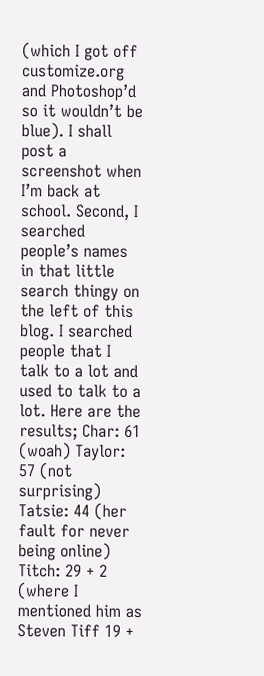(which I got off customize.org and Photoshop’d so it wouldn’t be blue). I shall post a screenshot when I’m back at school. Second, I searched people’s names in that little search thingy on the left of this blog. I searched people that I talk to a lot and used to talk to a lot. Here are the results; Char: 61 (woah) Taylor: 57 (not surprising) Tatsie: 44 (her fault for never being online) Titch: 29 + 2 (where I mentioned him as Steven Tiff 19 +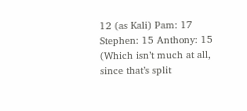12 (as Kali) Pam: 17 Stephen: 15 Anthony: 15 (Which isn’t much at all, since that’s split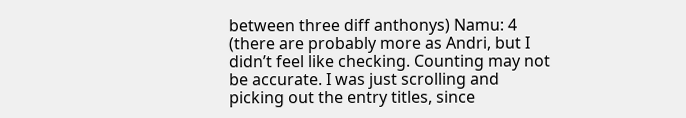between three diff anthonys) Namu: 4 (there are probably more as Andri, but I didn’t feel like checking. Counting may not be accurate. I was just scrolling and picking out the entry titles, since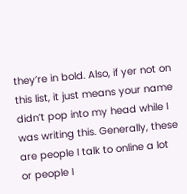they’re in bold. Also, if yer not on this list, it just means your name didn’t pop into my head while I was writing this. Generally, these are people I talk to online a lot or people I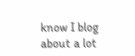know I blog about a lot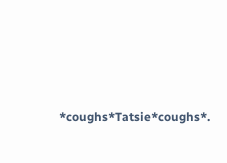*coughs*Tatsie*coughs*.